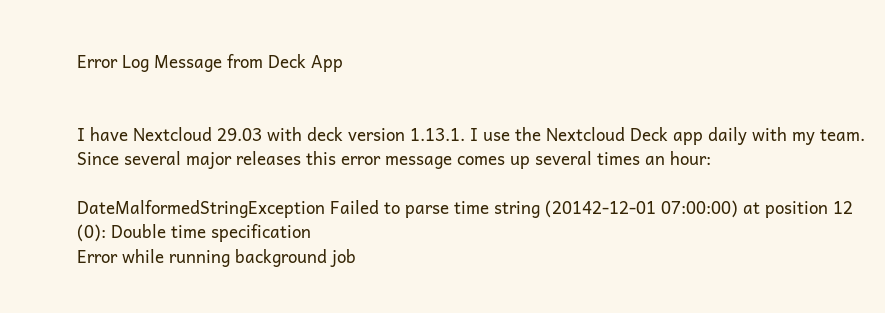Error Log Message from Deck App


I have Nextcloud 29.03 with deck version 1.13.1. I use the Nextcloud Deck app daily with my team. Since several major releases this error message comes up several times an hour:

DateMalformedStringException Failed to parse time string (20142-12-01 07:00:00) at position 12 (0): Double time specification
Error while running background job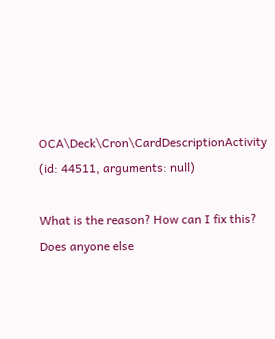OCA\Deck\Cron\CardDescriptionActivity (id: 44511, arguments: null)

What is the reason? How can I fix this? Does anyone else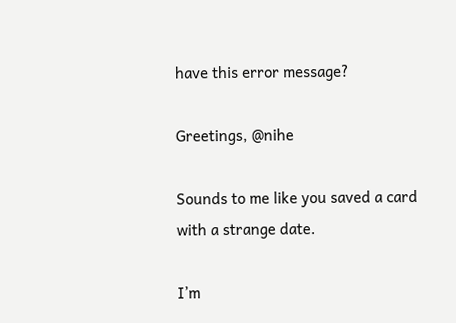have this error message?

Greetings, @nihe

Sounds to me like you saved a card with a strange date.

I’m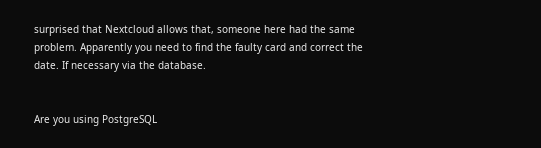surprised that Nextcloud allows that, someone here had the same problem. Apparently you need to find the faulty card and correct the date. If necessary via the database.


Are you using PostgreSQL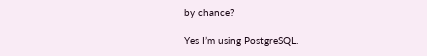by chance?

Yes I’m using PostgreSQL.